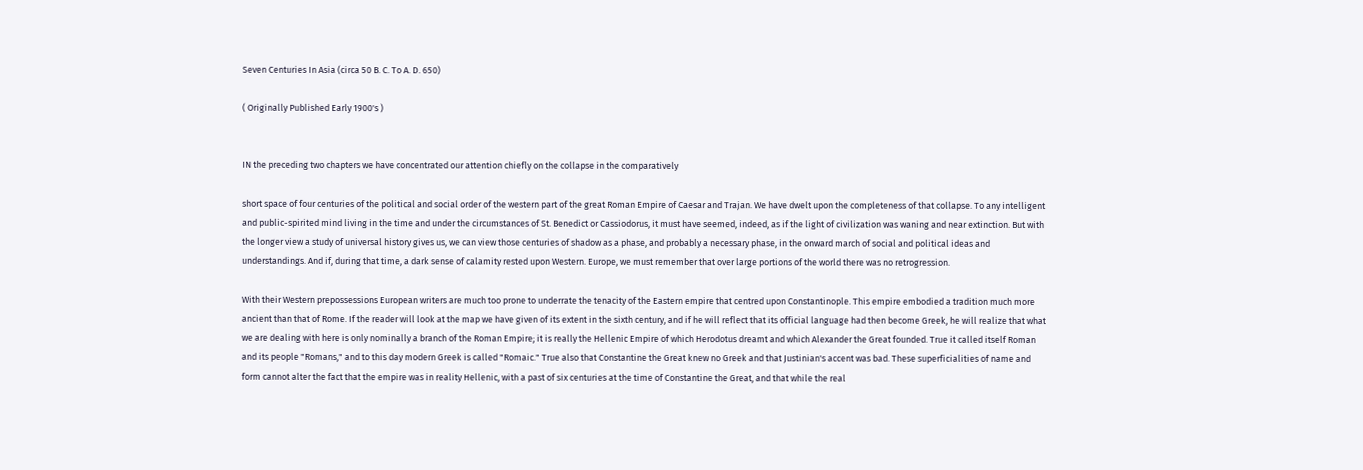Seven Centuries In Asia (circa 50 B. C. To A. D. 650)

( Originally Published Early 1900's )


IN the preceding two chapters we have concentrated our attention chiefly on the collapse in the comparatively

short space of four centuries of the political and social order of the western part of the great Roman Empire of Caesar and Trajan. We have dwelt upon the completeness of that collapse. To any intelligent and public-spirited mind living in the time and under the circumstances of St. Benedict or Cassiodorus, it must have seemed, indeed, as if the light of civilization was waning and near extinction. But with the longer view a study of universal history gives us, we can view those centuries of shadow as a phase, and probably a necessary phase, in the onward march of social and political ideas and understandings. And if, during that time, a dark sense of calamity rested upon Western. Europe, we must remember that over large portions of the world there was no retrogression.

With their Western prepossessions European writers are much too prone to underrate the tenacity of the Eastern empire that centred upon Constantinople. This empire embodied a tradition much more ancient than that of Rome. If the reader will look at the map we have given of its extent in the sixth century, and if he will reflect that its official language had then become Greek, he will realize that what we are dealing with here is only nominally a branch of the Roman Empire; it is really the Hellenic Empire of which Herodotus dreamt and which Alexander the Great founded. True it called itself Roman and its people "Romans," and to this day modern Greek is called "Romaic." True also that Constantine the Great knew no Greek and that Justinian's accent was bad. These superficialities of name and form cannot alter the fact that the empire was in reality Hellenic, with a past of six centuries at the time of Constantine the Great, and that while the real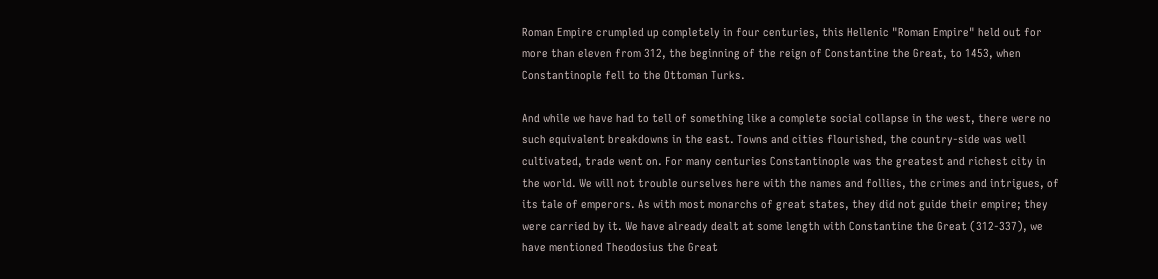Roman Empire crumpled up completely in four centuries, this Hellenic "Roman Empire" held out for more than eleven from 312, the beginning of the reign of Constantine the Great, to 1453, when Constantinople fell to the Ottoman Turks.

And while we have had to tell of something like a complete social collapse in the west, there were no such equivalent breakdowns in the east. Towns and cities flourished, the country-side was well cultivated, trade went on. For many centuries Constantinople was the greatest and richest city in the world. We will not trouble ourselves here with the names and follies, the crimes and intrigues, of its tale of emperors. As with most monarchs of great states, they did not guide their empire; they were carried by it. We have already dealt at some length with Constantine the Great (312-337), we have mentioned Theodosius the Great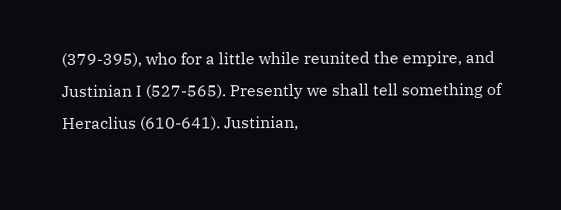(379-395), who for a little while reunited the empire, and Justinian I (527-565). Presently we shall tell something of Heraclius (610-641). Justinian,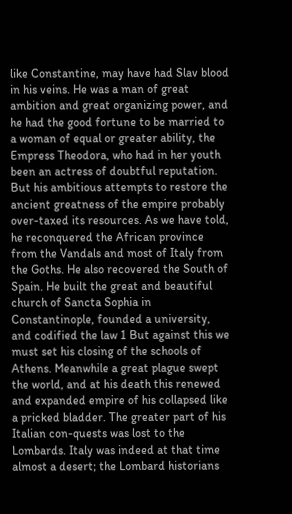like Constantine, may have had Slav blood in his veins. He was a man of great ambition and great organizing power, and he had the good fortune to be married to a woman of equal or greater ability, the Empress Theodora, who had in her youth been an actress of doubtful reputation. But his ambitious attempts to restore the ancient greatness of the empire probably over-taxed its resources. As we have told, he reconquered the African province from the Vandals and most of Italy from the Goths. He also recovered the South of Spain. He built the great and beautiful church of Sancta Sophia in Constantinople, founded a university, and codified the law 1 But against this we must set his closing of the schools of Athens. Meanwhile a great plague swept the world, and at his death this renewed and expanded empire of his collapsed like a pricked bladder. The greater part of his Italian con-quests was lost to the Lombards. Italy was indeed at that time almost a desert; the Lombard historians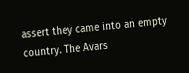assert they came into an empty country. The Avars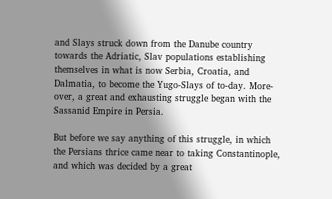and Slays struck down from the Danube country towards the Adriatic, Slav populations establishing themselves in what is now Serbia, Croatia, and Dalmatia, to become the Yugo-Slays of to-day. More-over, a great and exhausting struggle began with the Sassanid Empire in Persia.

But before we say anything of this struggle, in which the Persians thrice came near to taking Constantinople, and which was decided by a great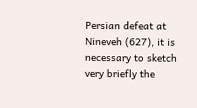Persian defeat at Nineveh (627), it is necessary to sketch very briefly the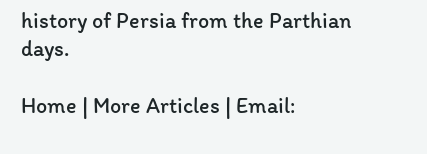history of Persia from the Parthian days.

Home | More Articles | Email: